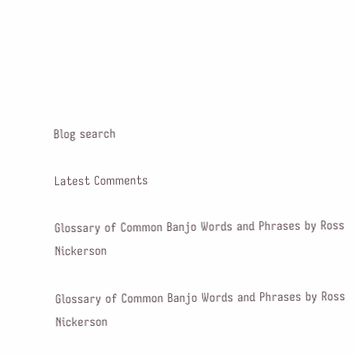Blog search

Latest Comments

Glossary of Common Banjo Words and Phrases by Ross Nickerson

Glossary of Common Banjo Words and Phrases by Ross Nickerson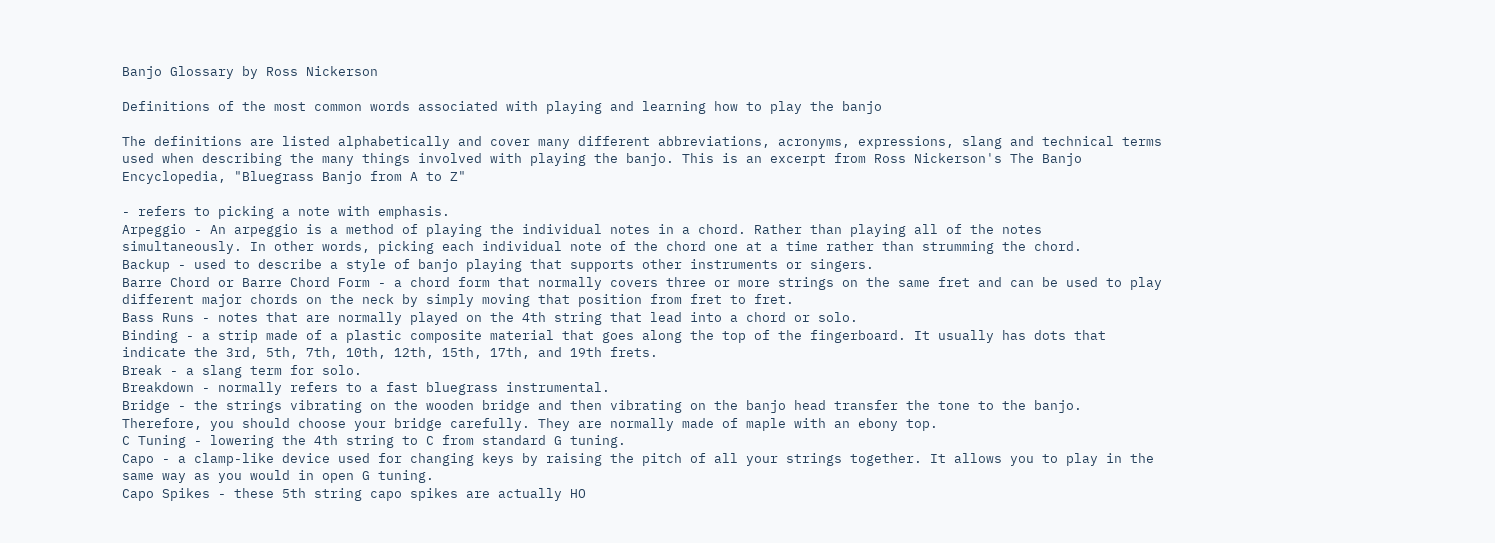Banjo Glossary by Ross Nickerson

Definitions of the most common words associated with playing and learning how to play the banjo

The definitions are listed alphabetically and cover many different abbreviations, acronyms, expressions, slang and technical terms used when describing the many things involved with playing the banjo. This is an excerpt from Ross Nickerson's The Banjo Encyclopedia, "Bluegrass Banjo from A to Z"

- refers to picking a note with emphasis.
Arpeggio - An arpeggio is a method of playing the individual notes in a chord. Rather than playing all of the notes simultaneously. In other words, picking each individual note of the chord one at a time rather than strumming the chord.
Backup - used to describe a style of banjo playing that supports other instruments or singers.
Barre Chord or Barre Chord Form - a chord form that normally covers three or more strings on the same fret and can be used to play different major chords on the neck by simply moving that position from fret to fret.
Bass Runs - notes that are normally played on the 4th string that lead into a chord or solo.
Binding - a strip made of a plastic composite material that goes along the top of the fingerboard. It usually has dots that indicate the 3rd, 5th, 7th, 10th, 12th, 15th, 17th, and 19th frets.
Break - a slang term for solo.
Breakdown - normally refers to a fast bluegrass instrumental.
Bridge - the strings vibrating on the wooden bridge and then vibrating on the banjo head transfer the tone to the banjo. Therefore, you should choose your bridge carefully. They are normally made of maple with an ebony top.
C Tuning - lowering the 4th string to C from standard G tuning.
Capo - a clamp-like device used for changing keys by raising the pitch of all your strings together. It allows you to play in the same way as you would in open G tuning.
Capo Spikes - these 5th string capo spikes are actually HO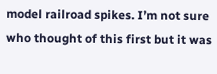model railroad spikes. I’m not sure who thought of this first but it was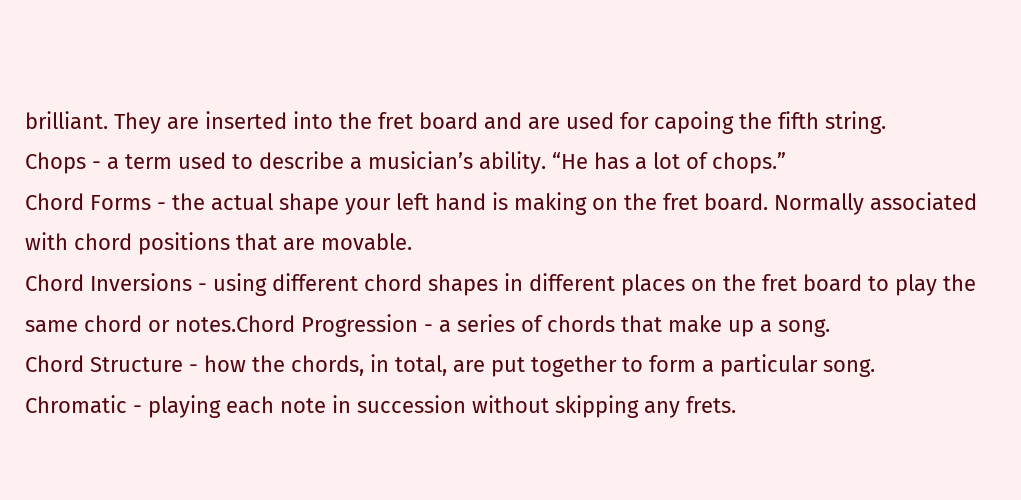brilliant. They are inserted into the fret board and are used for capoing the fifth string.
Chops - a term used to describe a musician’s ability. “He has a lot of chops.”
Chord Forms - the actual shape your left hand is making on the fret board. Normally associated with chord positions that are movable.
Chord Inversions - using different chord shapes in different places on the fret board to play the same chord or notes.Chord Progression - a series of chords that make up a song.
Chord Structure - how the chords, in total, are put together to form a particular song.
Chromatic - playing each note in succession without skipping any frets.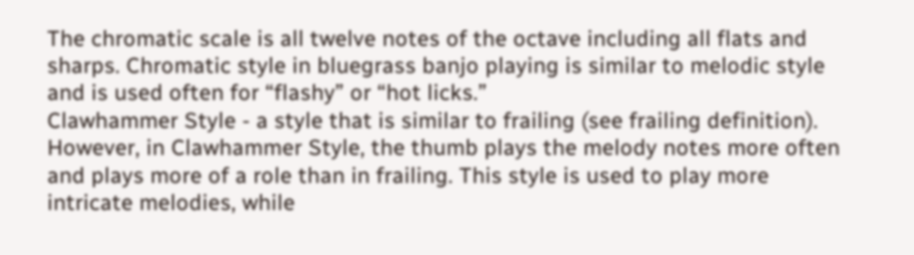The chromatic scale is all twelve notes of the octave including all flats and sharps. Chromatic style in bluegrass banjo playing is similar to melodic style and is used often for “flashy” or “hot licks.”
Clawhammer Style - a style that is similar to frailing (see frailing definition). However, in Clawhammer Style, the thumb plays the melody notes more often and plays more of a role than in frailing. This style is used to play more intricate melodies, while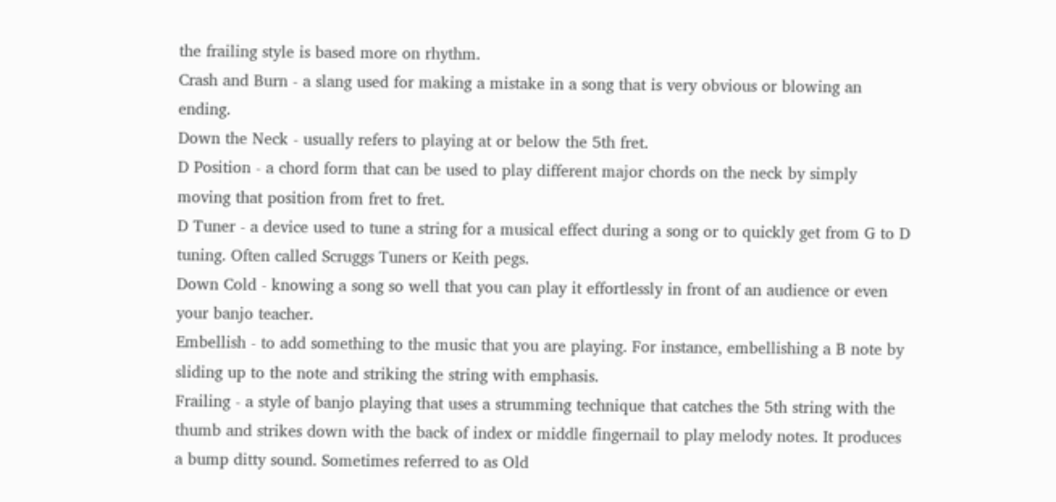the frailing style is based more on rhythm.
Crash and Burn - a slang used for making a mistake in a song that is very obvious or blowing an ending.
Down the Neck - usually refers to playing at or below the 5th fret.
D Position - a chord form that can be used to play different major chords on the neck by simply moving that position from fret to fret.
D Tuner - a device used to tune a string for a musical effect during a song or to quickly get from G to D tuning. Often called Scruggs Tuners or Keith pegs.
Down Cold - knowing a song so well that you can play it effortlessly in front of an audience or even your banjo teacher.
Embellish - to add something to the music that you are playing. For instance, embellishing a B note by sliding up to the note and striking the string with emphasis.
Frailing - a style of banjo playing that uses a strumming technique that catches the 5th string with the thumb and strikes down with the back of index or middle fingernail to play melody notes. It produces a bump ditty sound. Sometimes referred to as Old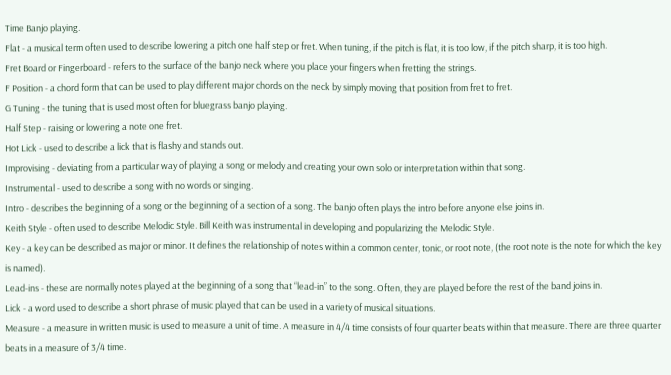Time Banjo playing.
Flat - a musical term often used to describe lowering a pitch one half step or fret. When tuning, if the pitch is flat, it is too low, if the pitch sharp, it is too high.
Fret Board or Fingerboard - refers to the surface of the banjo neck where you place your fingers when fretting the strings.
F Position - a chord form that can be used to play different major chords on the neck by simply moving that position from fret to fret.
G Tuning - the tuning that is used most often for bluegrass banjo playing.
Half Step - raising or lowering a note one fret.
Hot Lick - used to describe a lick that is flashy and stands out.
Improvising - deviating from a particular way of playing a song or melody and creating your own solo or interpretation within that song.
Instrumental - used to describe a song with no words or singing.
Intro - describes the beginning of a song or the beginning of a section of a song. The banjo often plays the intro before anyone else joins in.
Keith Style - often used to describe Melodic Style. Bill Keith was instrumental in developing and popularizing the Melodic Style.
Key - a key can be described as major or minor. It defines the relationship of notes within a common center, tonic, or root note, (the root note is the note for which the key is named).
Lead-ins - these are normally notes played at the beginning of a song that “lead-in” to the song. Often, they are played before the rest of the band joins in.
Lick - a word used to describe a short phrase of music played that can be used in a variety of musical situations.
Measure - a measure in written music is used to measure a unit of time. A measure in 4/4 time consists of four quarter beats within that measure. There are three quarter beats in a measure of 3/4 time.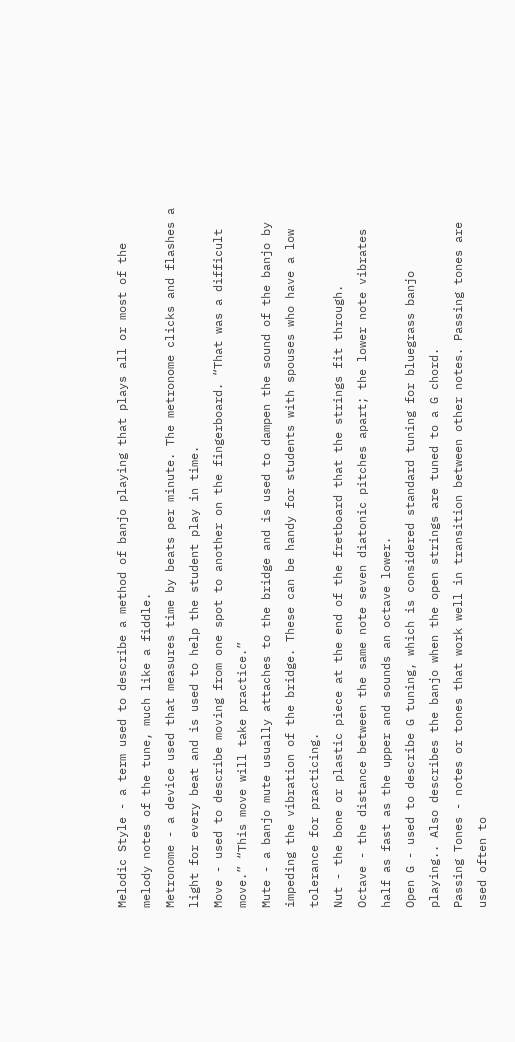Melodic Style - a term used to describe a method of banjo playing that plays all or most of the melody notes of the tune, much like a fiddle.
Metronome - a device used that measures time by beats per minute. The metronome clicks and flashes a light for every beat and is used to help the student play in time.
Move - used to describe moving from one spot to another on the fingerboard. “That was a difficult move.” “This move will take practice.”
Mute - a banjo mute usually attaches to the bridge and is used to dampen the sound of the banjo by impeding the vibration of the bridge. These can be handy for students with spouses who have a low tolerance for practicing.
Nut - the bone or plastic piece at the end of the fretboard that the strings fit through.
Octave - the distance between the same note seven diatonic pitches apart; the lower note vibrates half as fast as the upper and sounds an octave lower.
Open G - used to describe G tuning, which is considered standard tuning for bluegrass banjo playing.. Also describes the banjo when the open strings are tuned to a G chord.
Passing Tones - notes or tones that work well in transition between other notes. Passing tones are used often to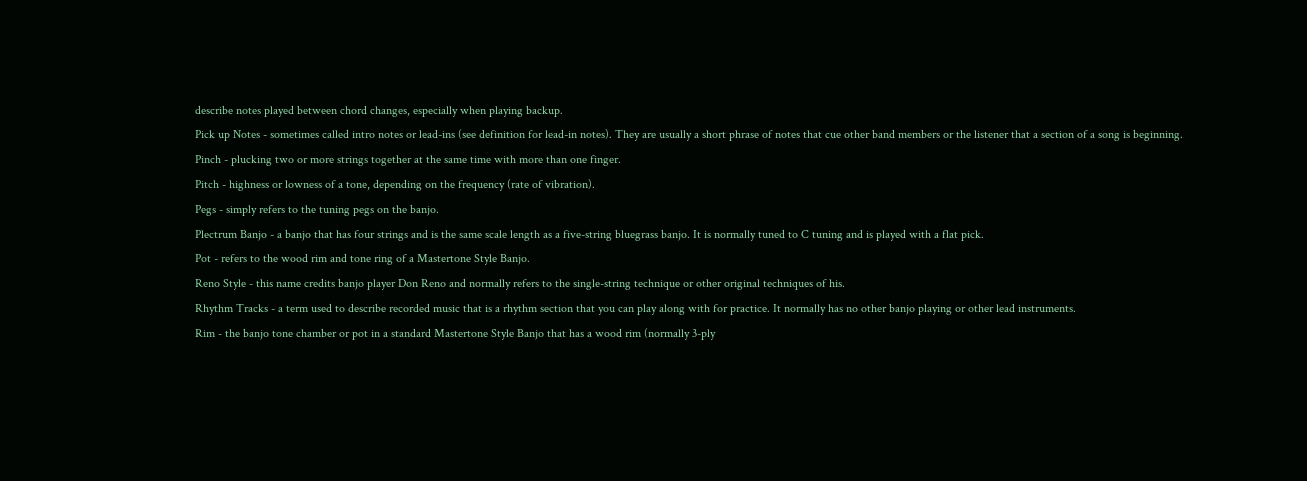describe notes played between chord changes, especially when playing backup.
Pick up Notes - sometimes called intro notes or lead-ins (see definition for lead-in notes). They are usually a short phrase of notes that cue other band members or the listener that a section of a song is beginning.
Pinch - plucking two or more strings together at the same time with more than one finger.
Pitch - highness or lowness of a tone, depending on the frequency (rate of vibration).
Pegs - simply refers to the tuning pegs on the banjo.
Plectrum Banjo - a banjo that has four strings and is the same scale length as a five-string bluegrass banjo. It is normally tuned to C tuning and is played with a flat pick.
Pot - refers to the wood rim and tone ring of a Mastertone Style Banjo.
Reno Style - this name credits banjo player Don Reno and normally refers to the single-string technique or other original techniques of his.
Rhythm Tracks - a term used to describe recorded music that is a rhythm section that you can play along with for practice. It normally has no other banjo playing or other lead instruments.
Rim - the banjo tone chamber or pot in a standard Mastertone Style Banjo that has a wood rim (normally 3-ply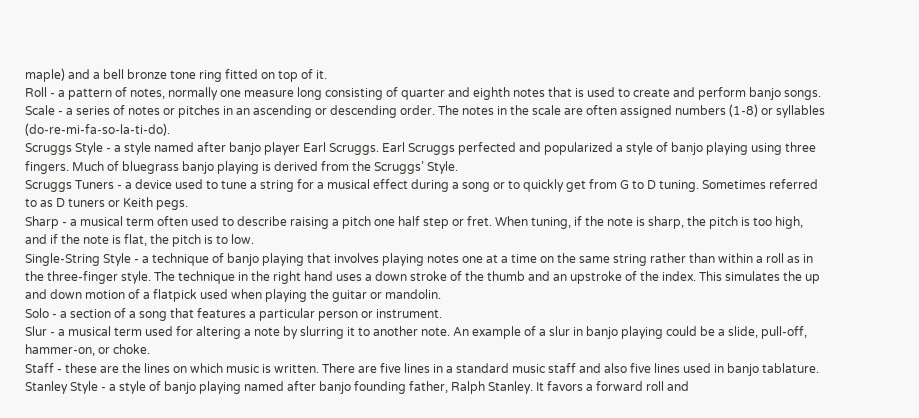maple) and a bell bronze tone ring fitted on top of it.
Roll - a pattern of notes, normally one measure long consisting of quarter and eighth notes that is used to create and perform banjo songs.
Scale - a series of notes or pitches in an ascending or descending order. The notes in the scale are often assigned numbers (1-8) or syllables (do-re-mi-fa-so-la-ti-do).
Scruggs Style - a style named after banjo player Earl Scruggs. Earl Scruggs perfected and popularized a style of banjo playing using three fingers. Much of bluegrass banjo playing is derived from the Scruggs’ Style.
Scruggs Tuners - a device used to tune a string for a musical effect during a song or to quickly get from G to D tuning. Sometimes referred to as D tuners or Keith pegs.
Sharp - a musical term often used to describe raising a pitch one half step or fret. When tuning, if the note is sharp, the pitch is too high, and if the note is flat, the pitch is to low.
Single-String Style - a technique of banjo playing that involves playing notes one at a time on the same string rather than within a roll as in the three-finger style. The technique in the right hand uses a down stroke of the thumb and an upstroke of the index. This simulates the up and down motion of a flatpick used when playing the guitar or mandolin.
Solo - a section of a song that features a particular person or instrument.
Slur - a musical term used for altering a note by slurring it to another note. An example of a slur in banjo playing could be a slide, pull-off, hammer-on, or choke.
Staff - these are the lines on which music is written. There are five lines in a standard music staff and also five lines used in banjo tablature.
Stanley Style - a style of banjo playing named after banjo founding father, Ralph Stanley. It favors a forward roll and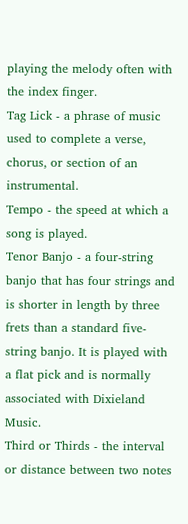playing the melody often with the index finger.
Tag Lick - a phrase of music used to complete a verse, chorus, or section of an instrumental.
Tempo - the speed at which a song is played.
Tenor Banjo - a four-string banjo that has four strings and is shorter in length by three frets than a standard five-string banjo. It is played with a flat pick and is normally associated with Dixieland Music.
Third or Thirds - the interval or distance between two notes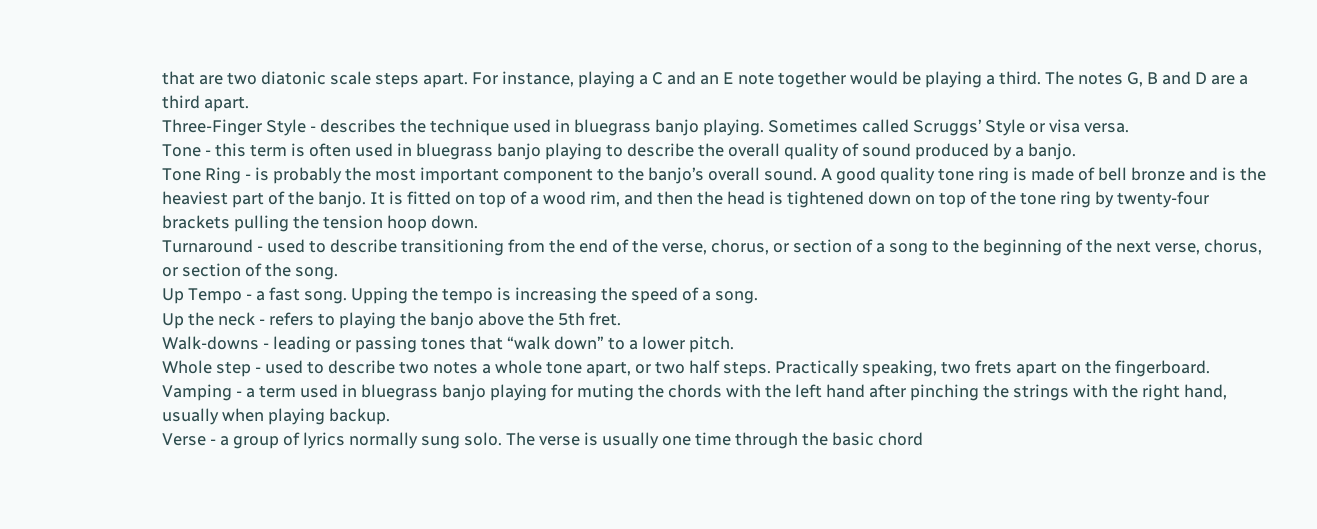that are two diatonic scale steps apart. For instance, playing a C and an E note together would be playing a third. The notes G, B and D are a third apart.
Three-Finger Style - describes the technique used in bluegrass banjo playing. Sometimes called Scruggs’ Style or visa versa.
Tone - this term is often used in bluegrass banjo playing to describe the overall quality of sound produced by a banjo.
Tone Ring - is probably the most important component to the banjo’s overall sound. A good quality tone ring is made of bell bronze and is the heaviest part of the banjo. It is fitted on top of a wood rim, and then the head is tightened down on top of the tone ring by twenty-four brackets pulling the tension hoop down.
Turnaround - used to describe transitioning from the end of the verse, chorus, or section of a song to the beginning of the next verse, chorus, or section of the song.
Up Tempo - a fast song. Upping the tempo is increasing the speed of a song.
Up the neck - refers to playing the banjo above the 5th fret.
Walk-downs - leading or passing tones that “walk down” to a lower pitch.
Whole step - used to describe two notes a whole tone apart, or two half steps. Practically speaking, two frets apart on the fingerboard.
Vamping - a term used in bluegrass banjo playing for muting the chords with the left hand after pinching the strings with the right hand, usually when playing backup.
Verse - a group of lyrics normally sung solo. The verse is usually one time through the basic chord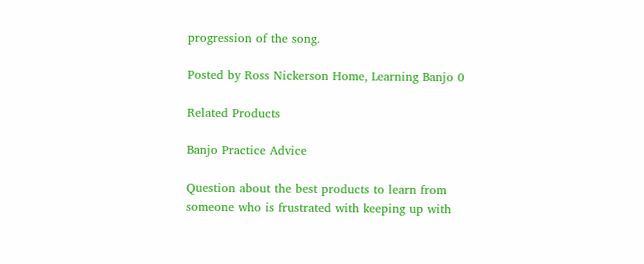progression of the song.

Posted by Ross Nickerson Home, Learning Banjo 0

Related Products

Banjo Practice Advice

Question about the best products to learn from someone who is frustrated with keeping up with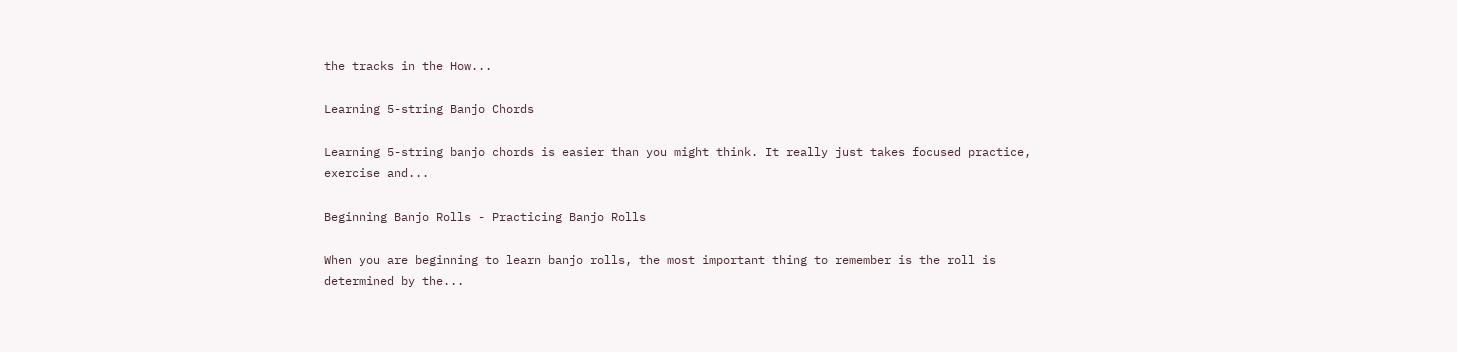the tracks in the How...

Learning 5-string Banjo Chords

Learning 5-string banjo chords is easier than you might think. It really just takes focused practice, exercise and...

Beginning Banjo Rolls - Practicing Banjo Rolls

When you are beginning to learn banjo rolls, the most important thing to remember is the roll is determined by the...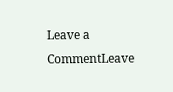Leave a CommentLeave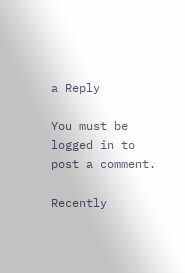a Reply

You must be logged in to post a comment.

Recently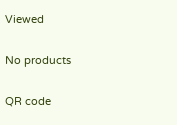Viewed

No products

QR code